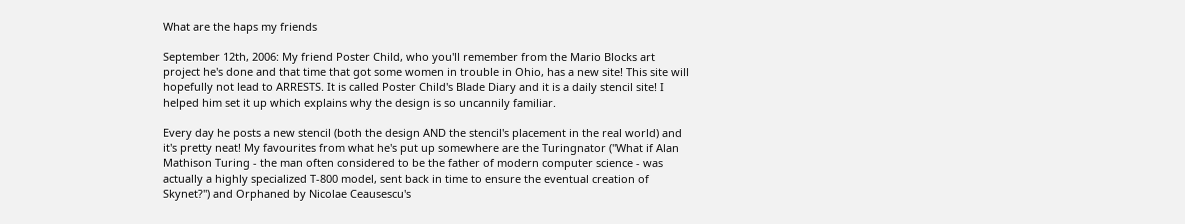What are the haps my friends

September 12th, 2006: My friend Poster Child, who you'll remember from the Mario Blocks art project he's done and that time that got some women in trouble in Ohio, has a new site! This site will hopefully not lead to ARRESTS. It is called Poster Child's Blade Diary and it is a daily stencil site! I helped him set it up which explains why the design is so uncannily familiar.

Every day he posts a new stencil (both the design AND the stencil's placement in the real world) and it's pretty neat! My favourites from what he's put up somewhere are the Turingnator ("What if Alan Mathison Turing - the man often considered to be the father of modern computer science - was actually a highly specialized T-800 model, sent back in time to ensure the eventual creation of Skynet?") and Orphaned by Nicolae Ceausescu's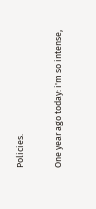Policies.

One year ago today: i'm so intense,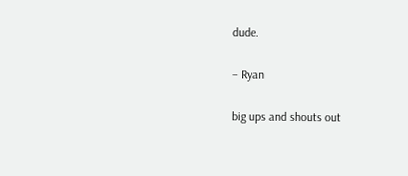dude.

– Ryan

big ups and shouts out